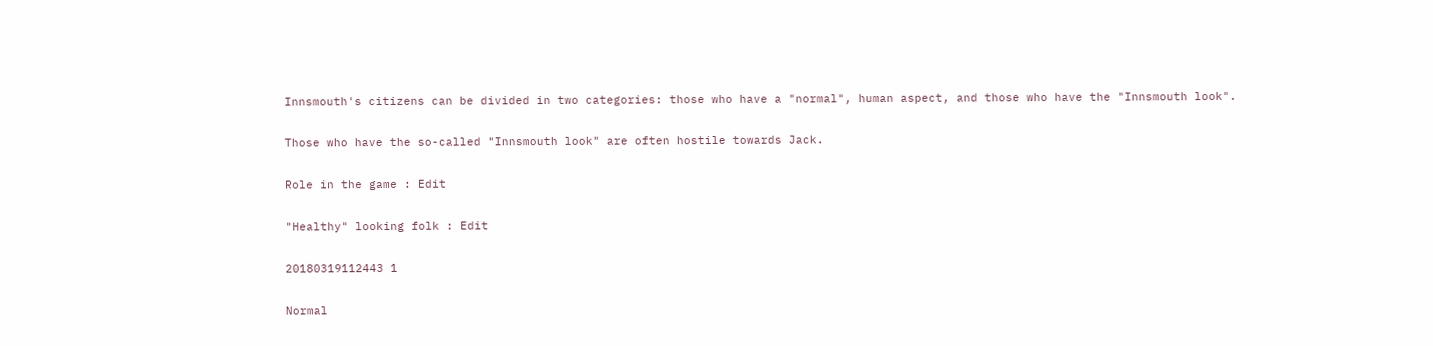Innsmouth's citizens can be divided in two categories: those who have a "normal", human aspect, and those who have the "Innsmouth look".

Those who have the so-called "Innsmouth look" are often hostile towards Jack.

Role in the game : Edit

"Healthy" looking folk : Edit

20180319112443 1

Normal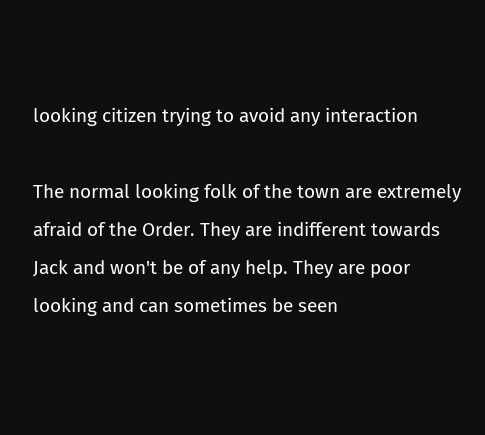looking citizen trying to avoid any interaction

The normal looking folk of the town are extremely afraid of the Order. They are indifferent towards Jack and won't be of any help. They are poor looking and can sometimes be seen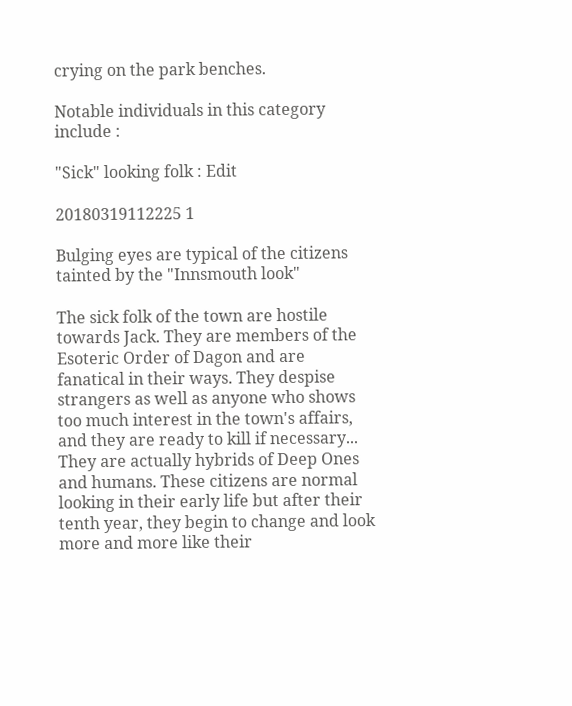crying on the park benches.

Notable individuals in this category include :

"Sick" looking folk : Edit

20180319112225 1

Bulging eyes are typical of the citizens tainted by the "Innsmouth look"

The sick folk of the town are hostile towards Jack. They are members of the Esoteric Order of Dagon and are fanatical in their ways. They despise strangers as well as anyone who shows too much interest in the town's affairs, and they are ready to kill if necessary... They are actually hybrids of Deep Ones and humans. These citizens are normal looking in their early life but after their tenth year, they begin to change and look more and more like their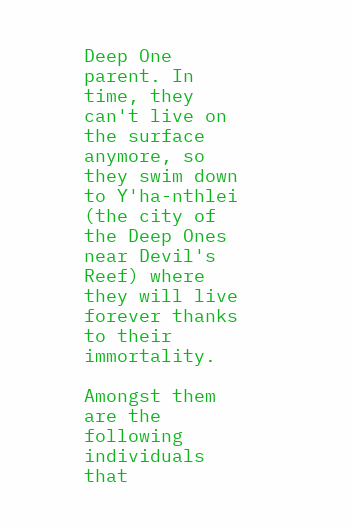Deep One parent. In time, they can't live on the surface anymore, so they swim down to Y'ha-nthlei (the city of the Deep Ones near Devil's Reef) where they will live forever thanks to their immortality.

Amongst them are the following individuals that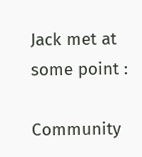Jack met at some point :

Community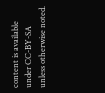content is available under CC-BY-SA unless otherwise noted.